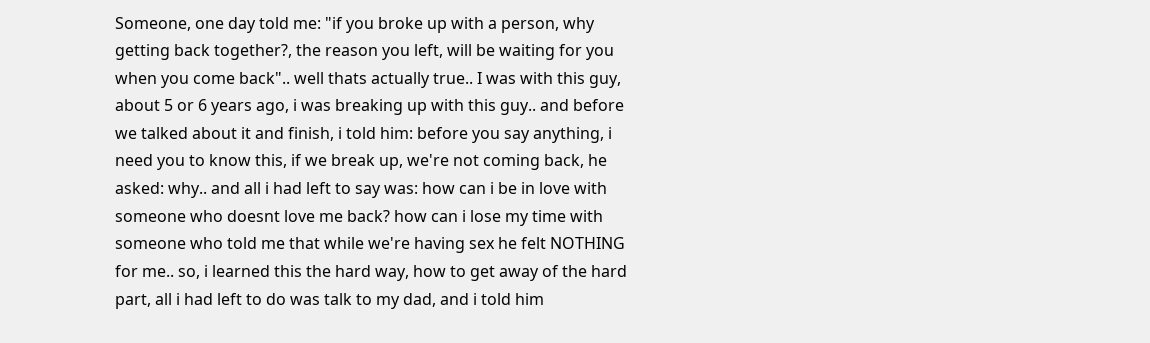Someone, one day told me: "if you broke up with a person, why getting back together?, the reason you left, will be waiting for you when you come back".. well thats actually true.. I was with this guy, about 5 or 6 years ago, i was breaking up with this guy.. and before we talked about it and finish, i told him: before you say anything, i need you to know this, if we break up, we're not coming back, he asked: why.. and all i had left to say was: how can i be in love with someone who doesnt love me back? how can i lose my time with someone who told me that while we're having sex he felt NOTHING for me.. so, i learned this the hard way, how to get away of the hard part, all i had left to do was talk to my dad, and i told him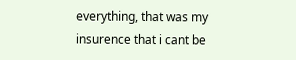everything, that was my insurence that i cant be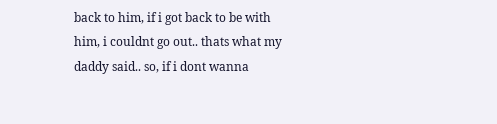back to him, if i got back to be with him, i couldnt go out.. thats what my daddy said.. so, if i dont wanna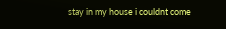stay in my house i couldnt come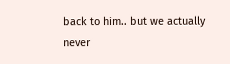back to him.. but we actually never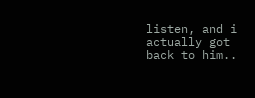listen, and i actually got back to him..